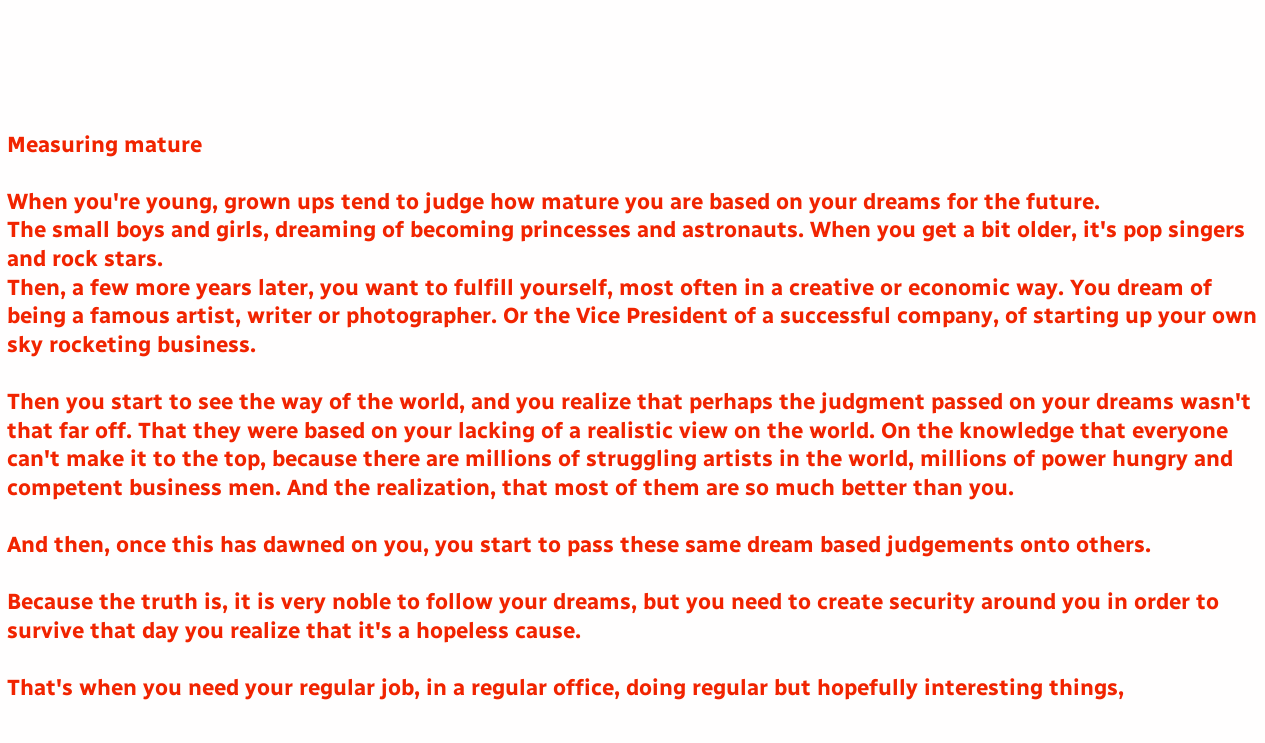Measuring mature

When you're young, grown ups tend to judge how mature you are based on your dreams for the future.
The small boys and girls, dreaming of becoming princesses and astronauts. When you get a bit older, it's pop singers and rock stars.
Then, a few more years later, you want to fulfill yourself, most often in a creative or economic way. You dream of being a famous artist, writer or photographer. Or the Vice President of a successful company, of starting up your own sky rocketing business.

Then you start to see the way of the world, and you realize that perhaps the judgment passed on your dreams wasn't that far off. That they were based on your lacking of a realistic view on the world. On the knowledge that everyone can't make it to the top, because there are millions of struggling artists in the world, millions of power hungry and competent business men. And the realization, that most of them are so much better than you.

And then, once this has dawned on you, you start to pass these same dream based judgements onto others.

Because the truth is, it is very noble to follow your dreams, but you need to create security around you in order to survive that day you realize that it's a hopeless cause.

That's when you need your regular job, in a regular office, doing regular but hopefully interesting things,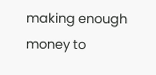making enough money to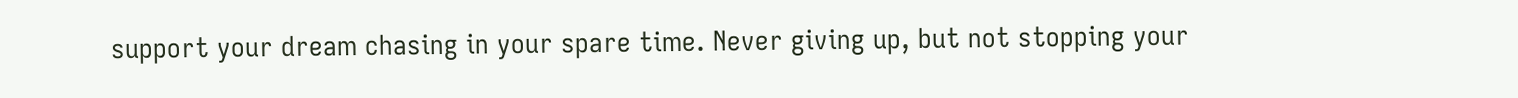support your dream chasing in your spare time. Never giving up, but not stopping your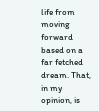life from moving forward based on a far fetched dream. That, in my opinion, is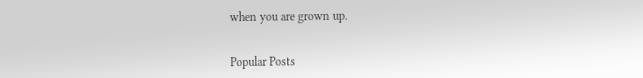when you are grown up.


Popular Posts